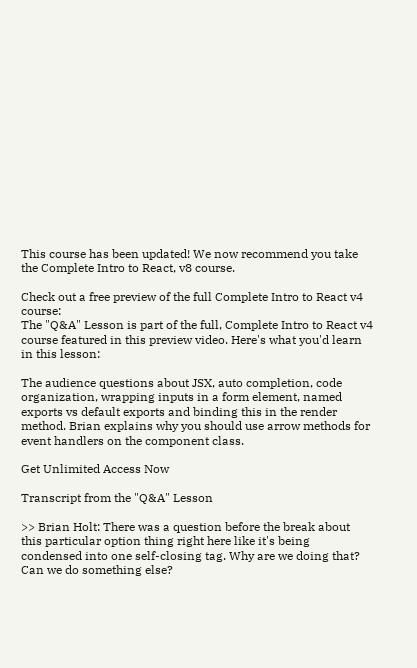This course has been updated! We now recommend you take the Complete Intro to React, v8 course.

Check out a free preview of the full Complete Intro to React v4 course:
The "Q&A" Lesson is part of the full, Complete Intro to React v4 course featured in this preview video. Here's what you'd learn in this lesson:

The audience questions about JSX, auto completion, code organization, wrapping inputs in a form element, named exports vs default exports and binding this in the render method. Brian explains why you should use arrow methods for event handlers on the component class.

Get Unlimited Access Now

Transcript from the "Q&A" Lesson

>> Brian Holt: There was a question before the break about this particular option thing right here like it's being condensed into one self-closing tag. Why are we doing that? Can we do something else?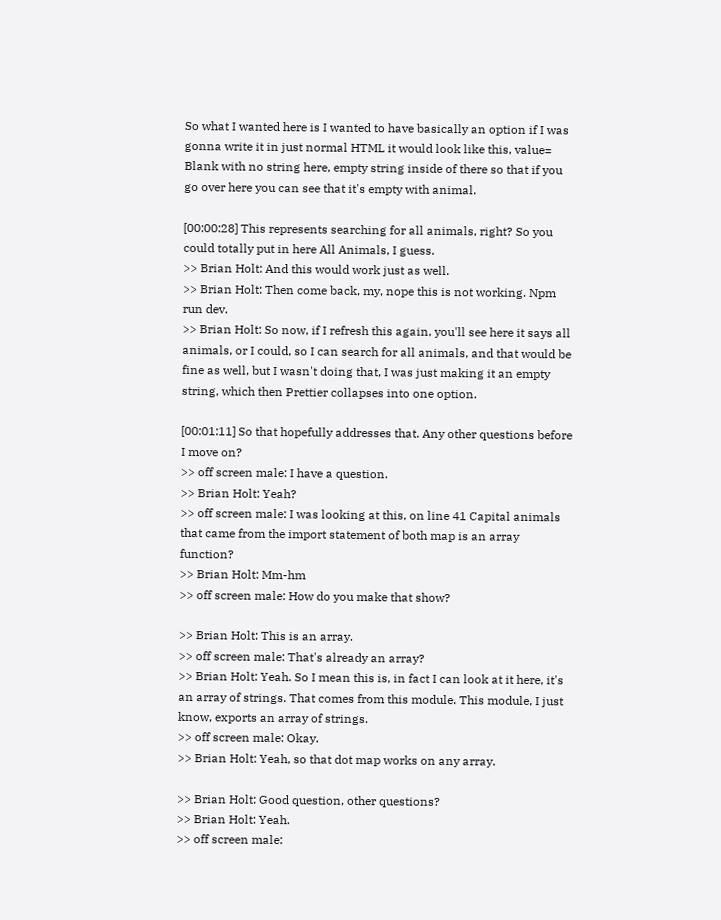So what I wanted here is I wanted to have basically an option if I was gonna write it in just normal HTML it would look like this, value= Blank with no string here, empty string inside of there so that if you go over here you can see that it's empty with animal.

[00:00:28] This represents searching for all animals, right? So you could totally put in here All Animals, I guess.
>> Brian Holt: And this would work just as well.
>> Brian Holt: Then come back, my, nope this is not working. Npm run dev.
>> Brian Holt: So now, if I refresh this again, you'll see here it says all animals, or I could, so I can search for all animals, and that would be fine as well, but I wasn't doing that, I was just making it an empty string, which then Prettier collapses into one option.

[00:01:11] So that hopefully addresses that. Any other questions before I move on?
>> off screen male: I have a question.
>> Brian Holt: Yeah?
>> off screen male: I was looking at this, on line 41 Capital animals that came from the import statement of both map is an array function?
>> Brian Holt: Mm-hm
>> off screen male: How do you make that show?

>> Brian Holt: This is an array.
>> off screen male: That's already an array?
>> Brian Holt: Yeah. So I mean this is, in fact I can look at it here, it's an array of strings. That comes from this module. This module, I just know, exports an array of strings.
>> off screen male: Okay.
>> Brian Holt: Yeah, so that dot map works on any array.

>> Brian Holt: Good question, other questions?
>> Brian Holt: Yeah.
>> off screen male: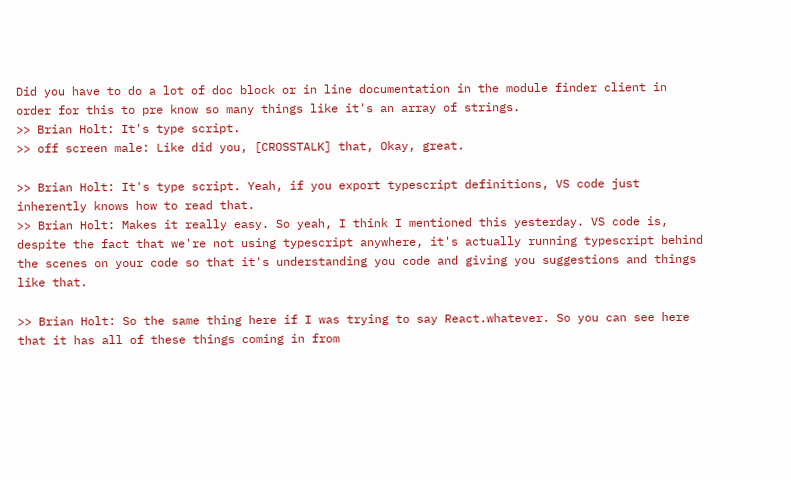Did you have to do a lot of doc block or in line documentation in the module finder client in order for this to pre know so many things like it's an array of strings.
>> Brian Holt: It's type script.
>> off screen male: Like did you, [CROSSTALK] that, Okay, great.

>> Brian Holt: It's type script. Yeah, if you export typescript definitions, VS code just inherently knows how to read that.
>> Brian Holt: Makes it really easy. So yeah, I think I mentioned this yesterday. VS code is, despite the fact that we're not using typescript anywhere, it's actually running typescript behind the scenes on your code so that it's understanding you code and giving you suggestions and things like that.

>> Brian Holt: So the same thing here if I was trying to say React.whatever. So you can see here that it has all of these things coming in from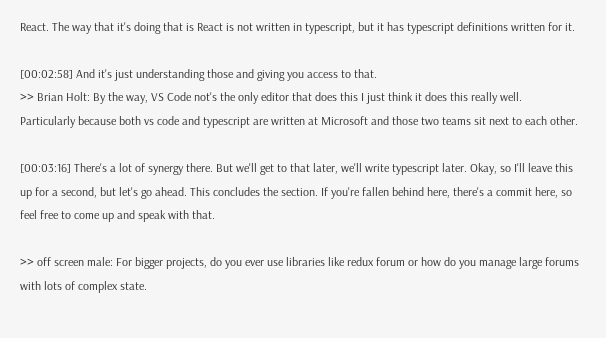React. The way that it's doing that is React is not written in typescript, but it has typescript definitions written for it.

[00:02:58] And it's just understanding those and giving you access to that.
>> Brian Holt: By the way, VS Code not's the only editor that does this I just think it does this really well. Particularly because both vs code and typescript are written at Microsoft and those two teams sit next to each other.

[00:03:16] There's a lot of synergy there. But we'll get to that later, we'll write typescript later. Okay, so I'll leave this up for a second, but let's go ahead. This concludes the section. If you're fallen behind here, there's a commit here, so feel free to come up and speak with that.

>> off screen male: For bigger projects, do you ever use libraries like redux forum or how do you manage large forums with lots of complex state.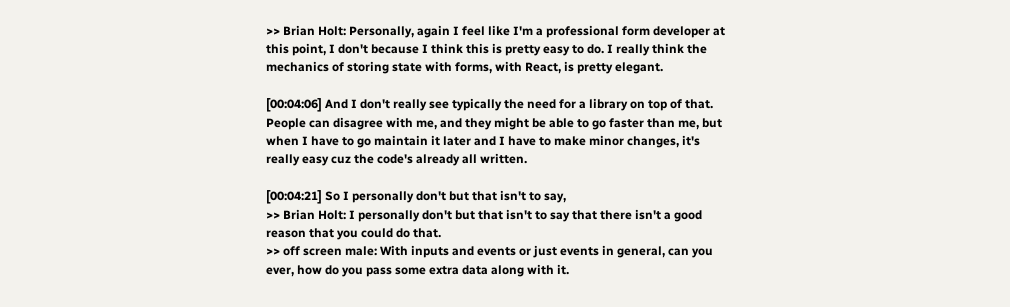>> Brian Holt: Personally, again I feel like I'm a professional form developer at this point, I don't because I think this is pretty easy to do. I really think the mechanics of storing state with forms, with React, is pretty elegant.

[00:04:06] And I don't really see typically the need for a library on top of that. People can disagree with me, and they might be able to go faster than me, but when I have to go maintain it later and I have to make minor changes, it's really easy cuz the code's already all written.

[00:04:21] So I personally don't but that isn't to say,
>> Brian Holt: I personally don't but that isn't to say that there isn't a good reason that you could do that.
>> off screen male: With inputs and events or just events in general, can you ever, how do you pass some extra data along with it.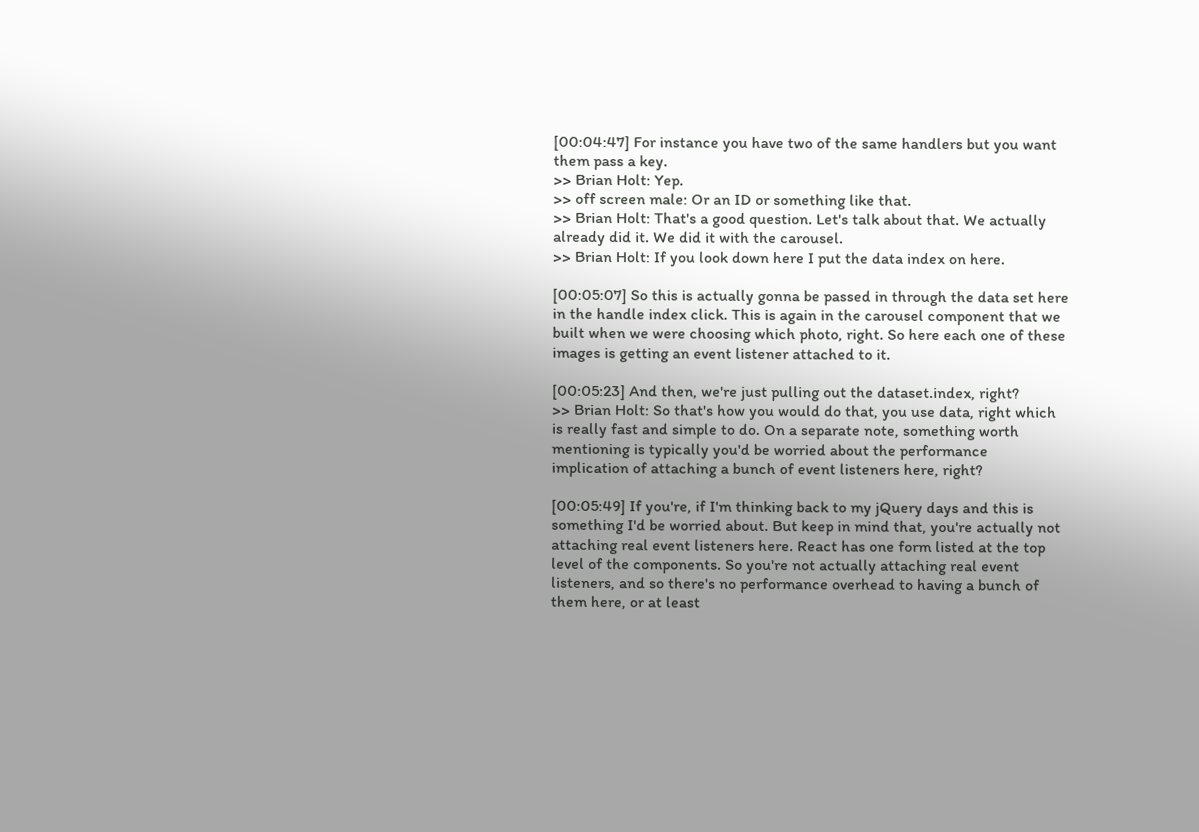[00:04:47] For instance you have two of the same handlers but you want them pass a key.
>> Brian Holt: Yep.
>> off screen male: Or an ID or something like that.
>> Brian Holt: That's a good question. Let's talk about that. We actually already did it. We did it with the carousel.
>> Brian Holt: If you look down here I put the data index on here.

[00:05:07] So this is actually gonna be passed in through the data set here in the handle index click. This is again in the carousel component that we built when we were choosing which photo, right. So here each one of these images is getting an event listener attached to it.

[00:05:23] And then, we're just pulling out the dataset.index, right?
>> Brian Holt: So that's how you would do that, you use data, right which is really fast and simple to do. On a separate note, something worth mentioning is typically you'd be worried about the performance implication of attaching a bunch of event listeners here, right?

[00:05:49] If you're, if I'm thinking back to my jQuery days and this is something I'd be worried about. But keep in mind that, you're actually not attaching real event listeners here. React has one form listed at the top level of the components. So you're not actually attaching real event listeners, and so there's no performance overhead to having a bunch of them here, or at least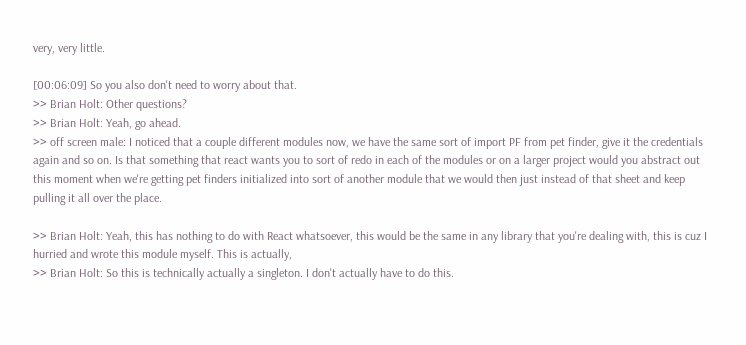very, very little.

[00:06:09] So you also don't need to worry about that.
>> Brian Holt: Other questions?
>> Brian Holt: Yeah, go ahead.
>> off screen male: I noticed that a couple different modules now, we have the same sort of import PF from pet finder, give it the credentials again and so on. Is that something that react wants you to sort of redo in each of the modules or on a larger project would you abstract out this moment when we're getting pet finders initialized into sort of another module that we would then just instead of that sheet and keep pulling it all over the place.

>> Brian Holt: Yeah, this has nothing to do with React whatsoever, this would be the same in any library that you're dealing with, this is cuz I hurried and wrote this module myself. This is actually,
>> Brian Holt: So this is technically actually a singleton. I don't actually have to do this.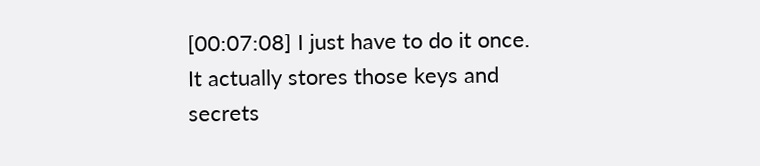[00:07:08] I just have to do it once. It actually stores those keys and secrets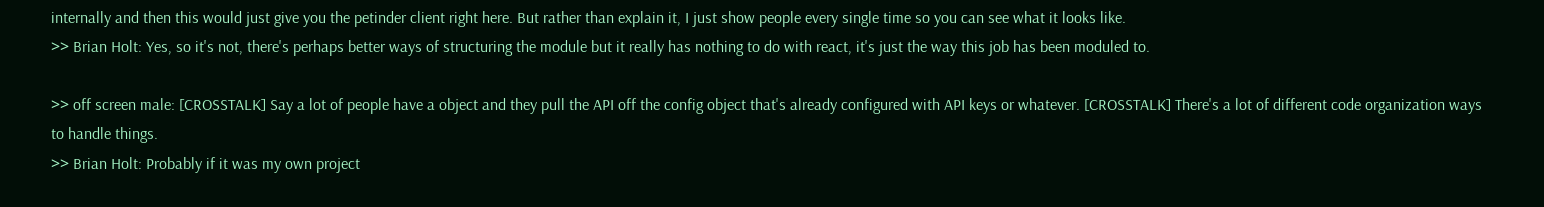internally and then this would just give you the petinder client right here. But rather than explain it, I just show people every single time so you can see what it looks like.
>> Brian Holt: Yes, so it's not, there's perhaps better ways of structuring the module but it really has nothing to do with react, it's just the way this job has been moduled to.

>> off screen male: [CROSSTALK] Say a lot of people have a object and they pull the API off the config object that's already configured with API keys or whatever. [CROSSTALK] There's a lot of different code organization ways to handle things.
>> Brian Holt: Probably if it was my own project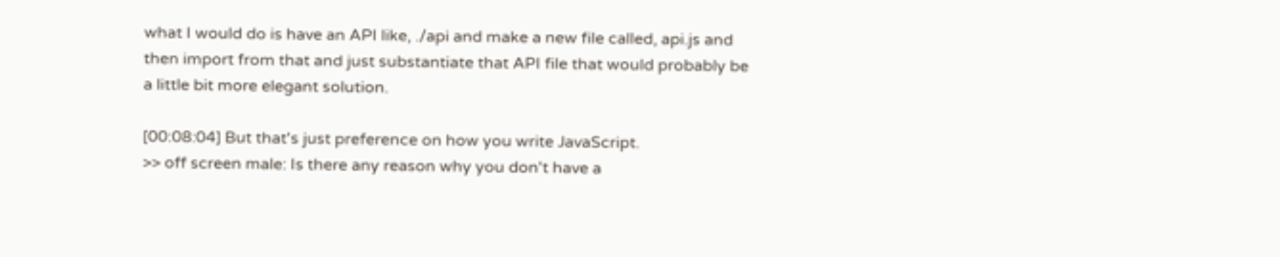what I would do is have an API like, ./api and make a new file called, api.js and then import from that and just substantiate that API file that would probably be a little bit more elegant solution.

[00:08:04] But that's just preference on how you write JavaScript.
>> off screen male: Is there any reason why you don't have a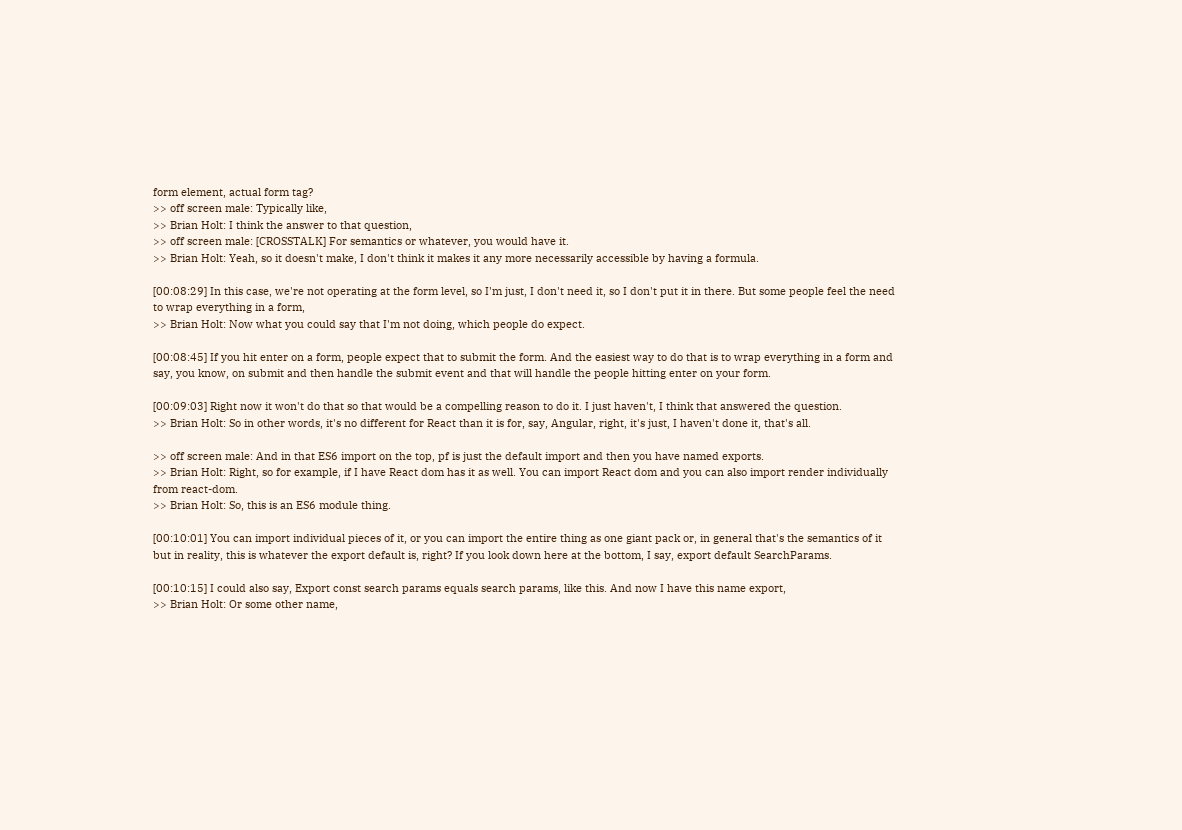form element, actual form tag?
>> off screen male: Typically like,
>> Brian Holt: I think the answer to that question,
>> off screen male: [CROSSTALK] For semantics or whatever, you would have it.
>> Brian Holt: Yeah, so it doesn't make, I don't think it makes it any more necessarily accessible by having a formula.

[00:08:29] In this case, we're not operating at the form level, so I'm just, I don't need it, so I don't put it in there. But some people feel the need to wrap everything in a form,
>> Brian Holt: Now what you could say that I'm not doing, which people do expect.

[00:08:45] If you hit enter on a form, people expect that to submit the form. And the easiest way to do that is to wrap everything in a form and say, you know, on submit and then handle the submit event and that will handle the people hitting enter on your form.

[00:09:03] Right now it won't do that so that would be a compelling reason to do it. I just haven't, I think that answered the question.
>> Brian Holt: So in other words, it's no different for React than it is for, say, Angular, right, it's just, I haven't done it, that's all.

>> off screen male: And in that ES6 import on the top, pf is just the default import and then you have named exports.
>> Brian Holt: Right, so for example, if I have React dom has it as well. You can import React dom and you can also import render individually from react-dom.
>> Brian Holt: So, this is an ES6 module thing.

[00:10:01] You can import individual pieces of it, or you can import the entire thing as one giant pack or, in general that's the semantics of it but in reality, this is whatever the export default is, right? If you look down here at the bottom, I say, export default SearchParams.

[00:10:15] I could also say, Export const search params equals search params, like this. And now I have this name export,
>> Brian Holt: Or some other name,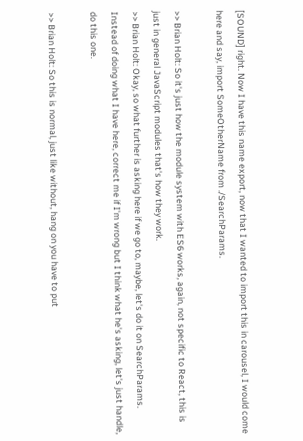[SOUND] right. Now I have this name export, now that I wanted to import this in carousel, I would come here and say, import SomeOtherName from ./SearchParams.

>> Brian Holt: So it's just how the module system with ES6 works, again, not specific to React, this is just in general JavaScript modules that's how they work.
>> Brian Holt: Okay, so what further is asking here if we go to, maybe, let's do it on SearchParams. Instead of doing what I have here, correct me if I'm wrong but I think what he's asking, let's just handle, do this one.

>> Brian Holt: So this is normal, just like without, hang on you have to put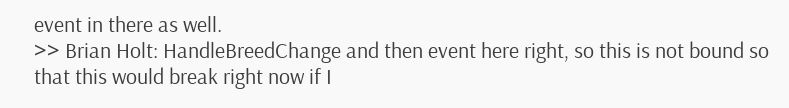event in there as well.
>> Brian Holt: HandleBreedChange and then event here right, so this is not bound so that this would break right now if I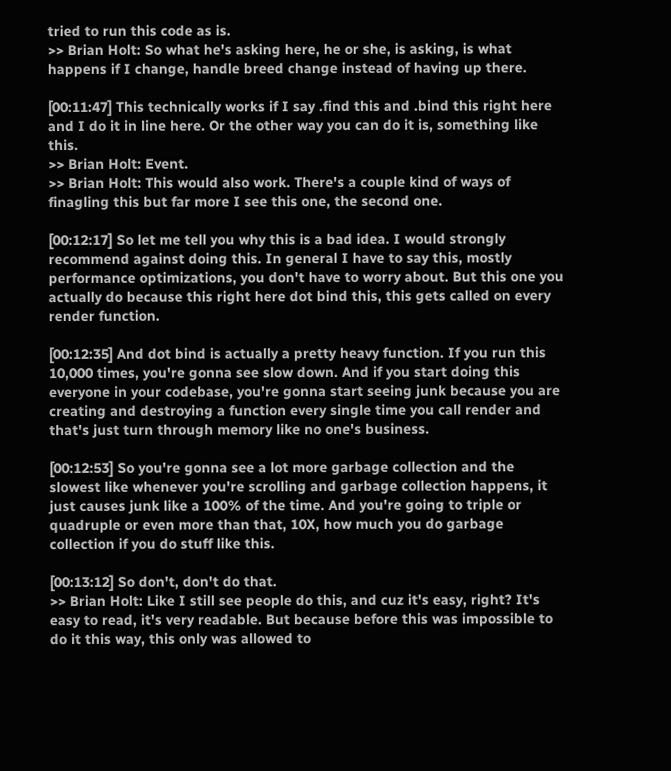tried to run this code as is.
>> Brian Holt: So what he's asking here, he or she, is asking, is what happens if I change, handle breed change instead of having up there.

[00:11:47] This technically works if I say .find this and .bind this right here and I do it in line here. Or the other way you can do it is, something like this.
>> Brian Holt: Event.
>> Brian Holt: This would also work. There's a couple kind of ways of finagling this but far more I see this one, the second one.

[00:12:17] So let me tell you why this is a bad idea. I would strongly recommend against doing this. In general I have to say this, mostly performance optimizations, you don't have to worry about. But this one you actually do because this right here dot bind this, this gets called on every render function.

[00:12:35] And dot bind is actually a pretty heavy function. If you run this 10,000 times, you're gonna see slow down. And if you start doing this everyone in your codebase, you're gonna start seeing junk because you are creating and destroying a function every single time you call render and that's just turn through memory like no one's business.

[00:12:53] So you're gonna see a lot more garbage collection and the slowest like whenever you're scrolling and garbage collection happens, it just causes junk like a 100% of the time. And you're going to triple or quadruple or even more than that, 10X, how much you do garbage collection if you do stuff like this.

[00:13:12] So don't, don't do that.
>> Brian Holt: Like I still see people do this, and cuz it's easy, right? It's easy to read, it's very readable. But because before this was impossible to do it this way, this only was allowed to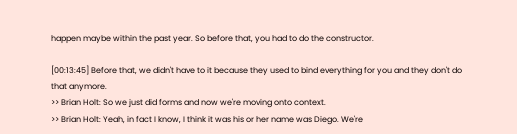happen maybe within the past year. So before that, you had to do the constructor.

[00:13:45] Before that, we didn't have to it because they used to bind everything for you and they don't do that anymore.
>> Brian Holt: So we just did forms and now we're moving onto context.
>> Brian Holt: Yeah, in fact I know, I think it was his or her name was Diego. We're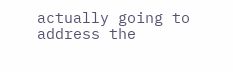actually going to address the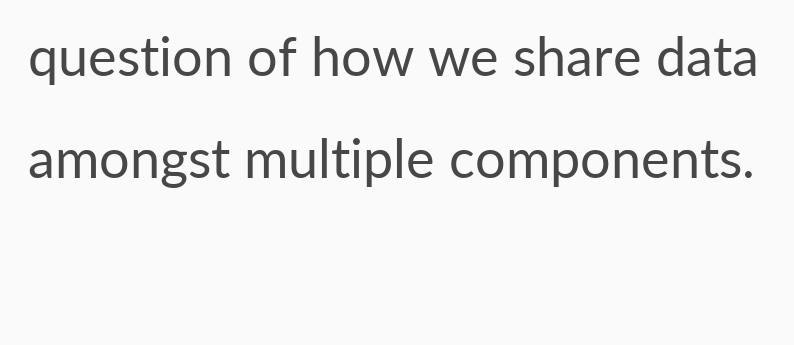question of how we share data amongst multiple components.